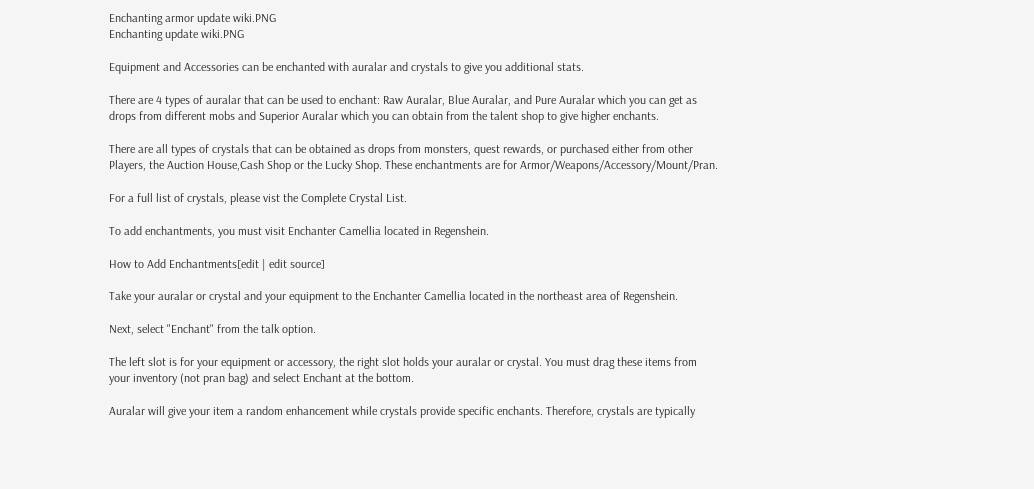Enchanting armor update wiki.PNG
Enchanting update wiki.PNG

Equipment and Accessories can be enchanted with auralar and crystals to give you additional stats.

There are 4 types of auralar that can be used to enchant: Raw Auralar, Blue Auralar, and Pure Auralar which you can get as drops from different mobs and Superior Auralar which you can obtain from the talent shop to give higher enchants.

There are all types of crystals that can be obtained as drops from monsters, quest rewards, or purchased either from other Players, the Auction House,Cash Shop or the Lucky Shop. These enchantments are for Armor/Weapons/Accessory/Mount/Pran.

For a full list of crystals, please vist the Complete Crystal List.

To add enchantments, you must visit Enchanter Camellia located in Regenshein.

How to Add Enchantments[edit | edit source]

Take your auralar or crystal and your equipment to the Enchanter Camellia located in the northeast area of Regenshein.

Next, select "Enchant" from the talk option.

The left slot is for your equipment or accessory, the right slot holds your auralar or crystal. You must drag these items from your inventory (not pran bag) and select Enchant at the bottom.

Auralar will give your item a random enhancement while crystals provide specific enchants. Therefore, crystals are typically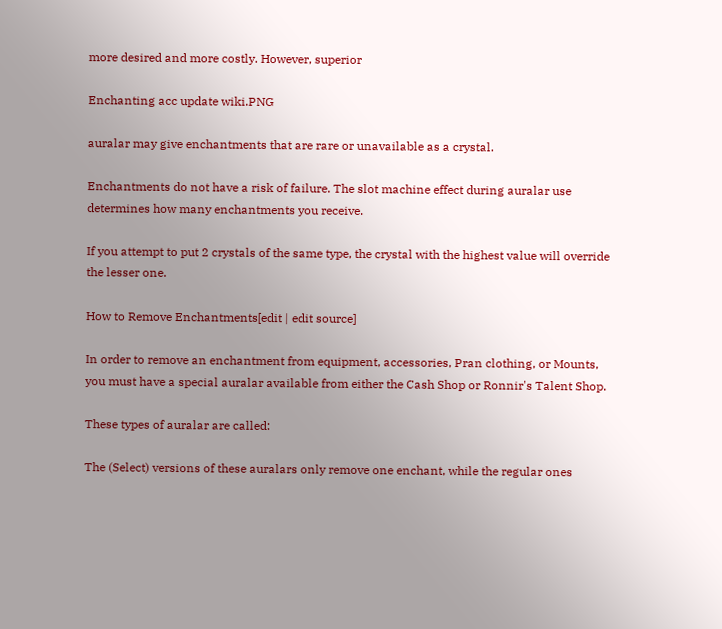more desired and more costly. However, superior

Enchanting acc update wiki.PNG

auralar may give enchantments that are rare or unavailable as a crystal.

Enchantments do not have a risk of failure. The slot machine effect during auralar use determines how many enchantments you receive.

If you attempt to put 2 crystals of the same type, the crystal with the highest value will override the lesser one.

How to Remove Enchantments[edit | edit source]

In order to remove an enchantment from equipment, accessories, Pran clothing, or Mounts, you must have a special auralar available from either the Cash Shop or Ronnir's Talent Shop.

These types of auralar are called:

The (Select) versions of these auralars only remove one enchant, while the regular ones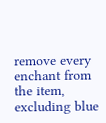remove every enchant from the item, excluding blue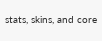stats, skins, and core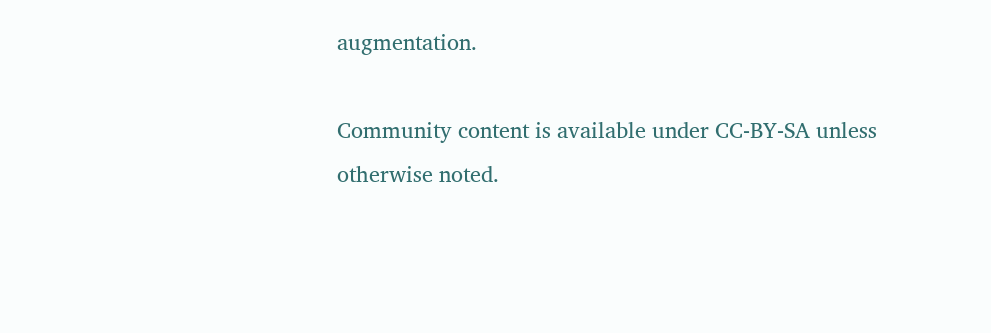augmentation.

Community content is available under CC-BY-SA unless otherwise noted.